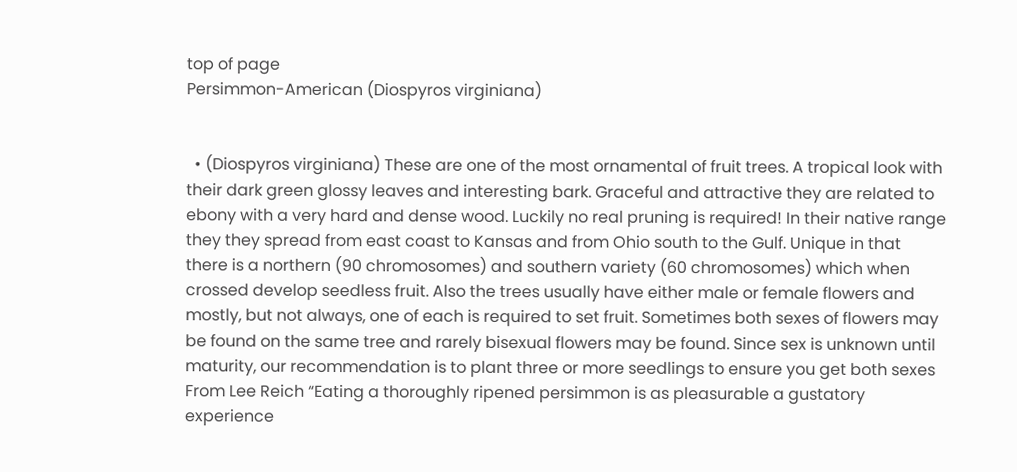top of page
Persimmon-American (Diospyros virginiana)


  • (Diospyros virginiana) These are one of the most ornamental of fruit trees. A tropical look with their dark green glossy leaves and interesting bark. Graceful and attractive they are related to ebony with a very hard and dense wood. Luckily no real pruning is required! In their native range they they spread from east coast to Kansas and from Ohio south to the Gulf. Unique in that there is a northern (90 chromosomes) and southern variety (60 chromosomes) which when crossed develop seedless fruit. Also the trees usually have either male or female flowers and mostly, but not always, one of each is required to set fruit. Sometimes both sexes of flowers may be found on the same tree and rarely bisexual flowers may be found. Since sex is unknown until maturity, our recommendation is to plant three or more seedlings to ensure you get both sexes From Lee Reich “Eating a thoroughly ripened persimmon is as pleasurable a gustatory experience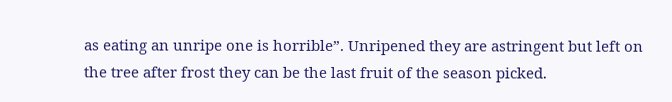as eating an unripe one is horrible”. Unripened they are astringent but left on the tree after frost they can be the last fruit of the season picked.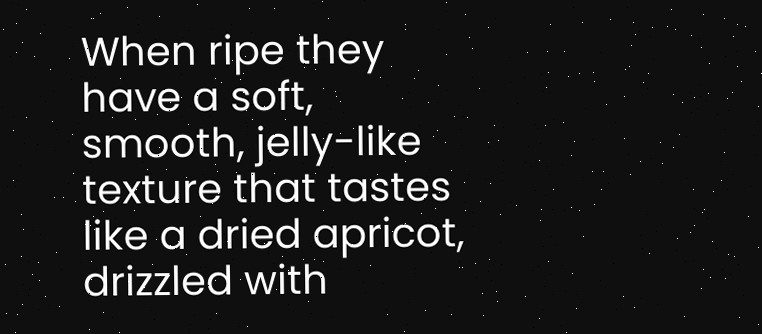When ripe they have a soft, smooth, jelly-like texture that tastes like a dried apricot, drizzled with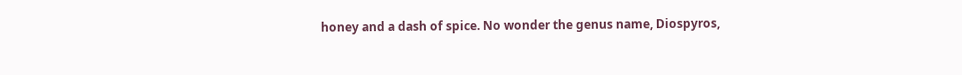honey and a dash of spice. No wonder the genus name, Diospyros,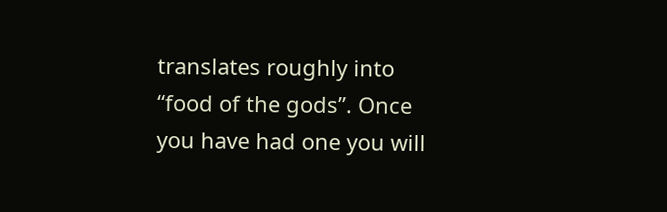translates roughly into “food of the gods”. Once you have had one you will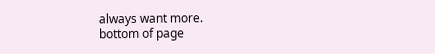always want more.
bottom of page